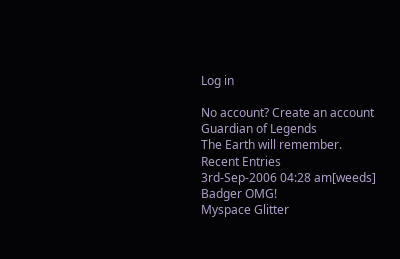Log in

No account? Create an account
Guardian of Legends
The Earth will remember.
Recent Entries
3rd-Sep-2006 04:28 am[weeds]
Badger OMG!
Myspace Glitter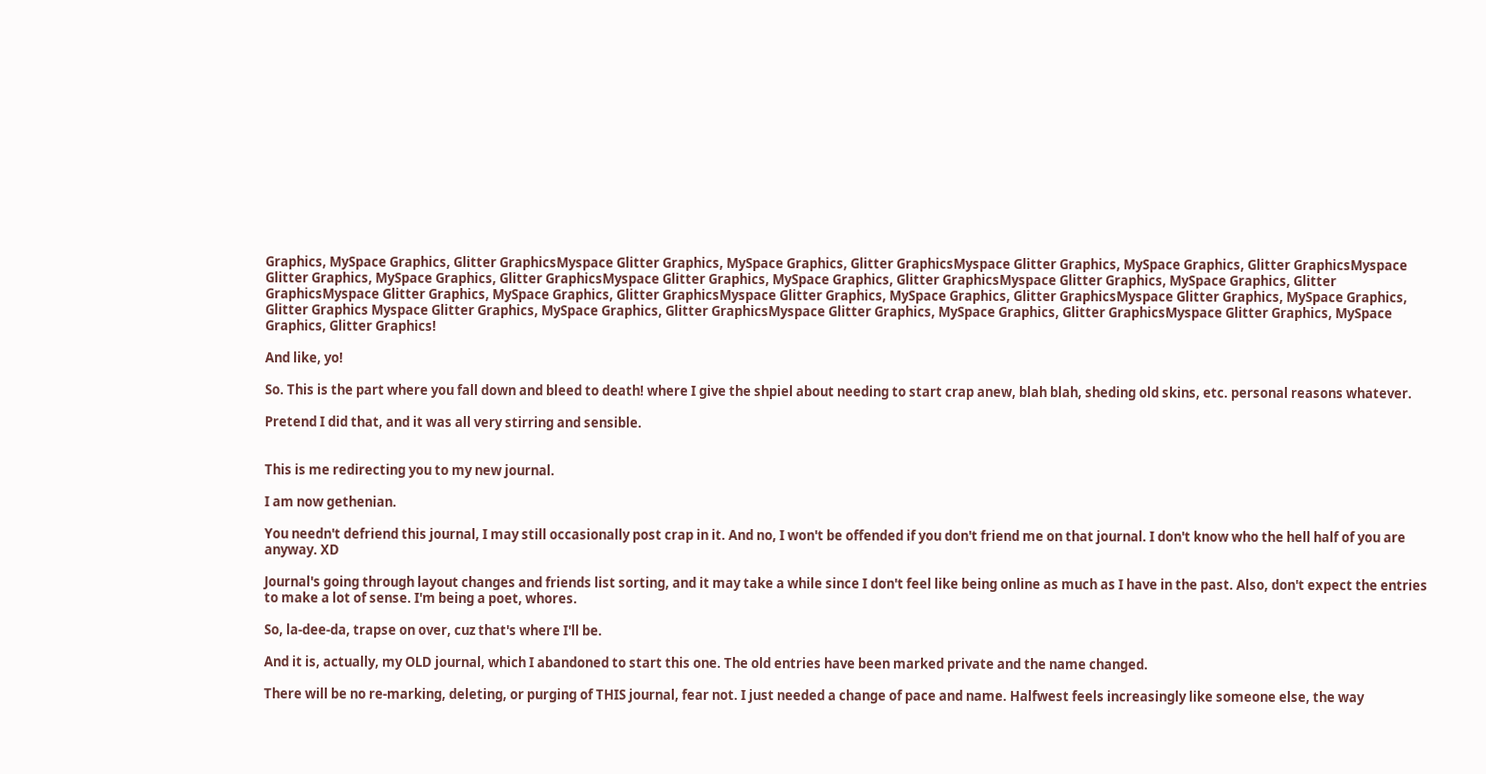Graphics, MySpace Graphics, Glitter GraphicsMyspace Glitter Graphics, MySpace Graphics, Glitter GraphicsMyspace Glitter Graphics, MySpace Graphics, Glitter GraphicsMyspace Glitter Graphics, MySpace Graphics, Glitter GraphicsMyspace Glitter Graphics, MySpace Graphics, Glitter GraphicsMyspace Glitter Graphics, MySpace Graphics, Glitter GraphicsMyspace Glitter Graphics, MySpace Graphics, Glitter GraphicsMyspace Glitter Graphics, MySpace Graphics, Glitter GraphicsMyspace Glitter Graphics, MySpace Graphics, Glitter Graphics Myspace Glitter Graphics, MySpace Graphics, Glitter GraphicsMyspace Glitter Graphics, MySpace Graphics, Glitter GraphicsMyspace Glitter Graphics, MySpace Graphics, Glitter Graphics!

And like, yo!

So. This is the part where you fall down and bleed to death! where I give the shpiel about needing to start crap anew, blah blah, sheding old skins, etc. personal reasons whatever.

Pretend I did that, and it was all very stirring and sensible.


This is me redirecting you to my new journal.

I am now gethenian.

You needn't defriend this journal, I may still occasionally post crap in it. And no, I won't be offended if you don't friend me on that journal. I don't know who the hell half of you are anyway. XD

Journal's going through layout changes and friends list sorting, and it may take a while since I don't feel like being online as much as I have in the past. Also, don't expect the entries to make a lot of sense. I'm being a poet, whores.

So, la-dee-da, trapse on over, cuz that's where I'll be.

And it is, actually, my OLD journal, which I abandoned to start this one. The old entries have been marked private and the name changed.

There will be no re-marking, deleting, or purging of THIS journal, fear not. I just needed a change of pace and name. Halfwest feels increasingly like someone else, the way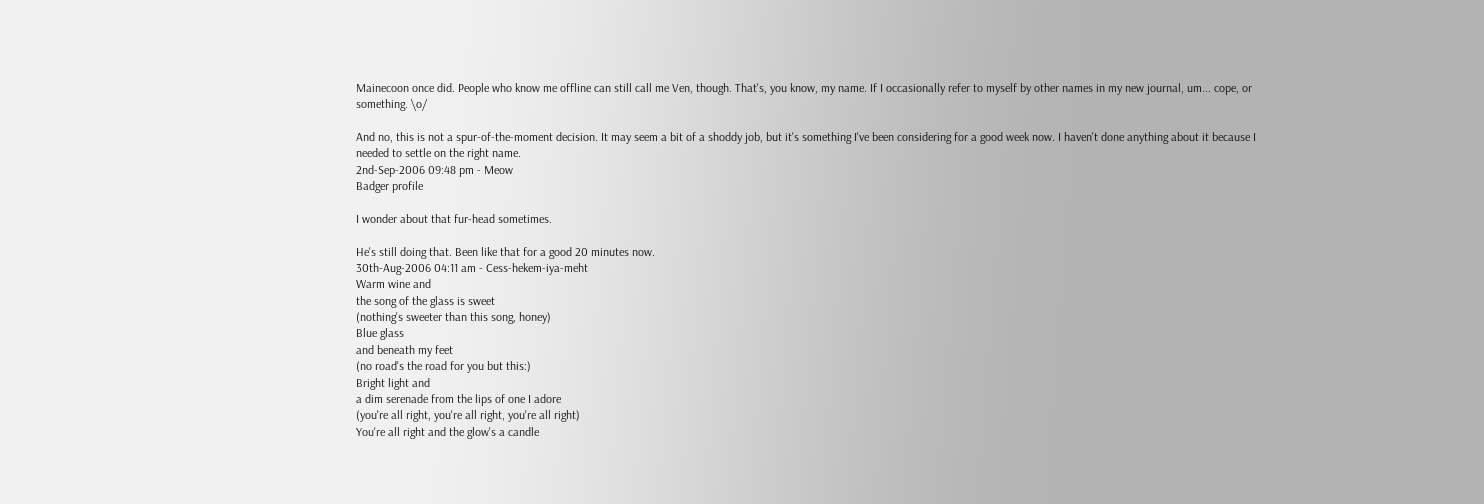Mainecoon once did. People who know me offline can still call me Ven, though. That's, you know, my name. If I occasionally refer to myself by other names in my new journal, um... cope, or something. \o/

And no, this is not a spur-of-the-moment decision. It may seem a bit of a shoddy job, but it's something I've been considering for a good week now. I haven't done anything about it because I needed to settle on the right name.
2nd-Sep-2006 09:48 pm - Meow
Badger profile

I wonder about that fur-head sometimes.

He's still doing that. Been like that for a good 20 minutes now.
30th-Aug-2006 04:11 am - Cess-hekem-iya-meht
Warm wine and
the song of the glass is sweet
(nothing's sweeter than this song, honey)
Blue glass
and beneath my feet
(no road's the road for you but this:)
Bright light and
a dim serenade from the lips of one I adore
(you're all right, you're all right, you're all right)
You're all right and the glow's a candle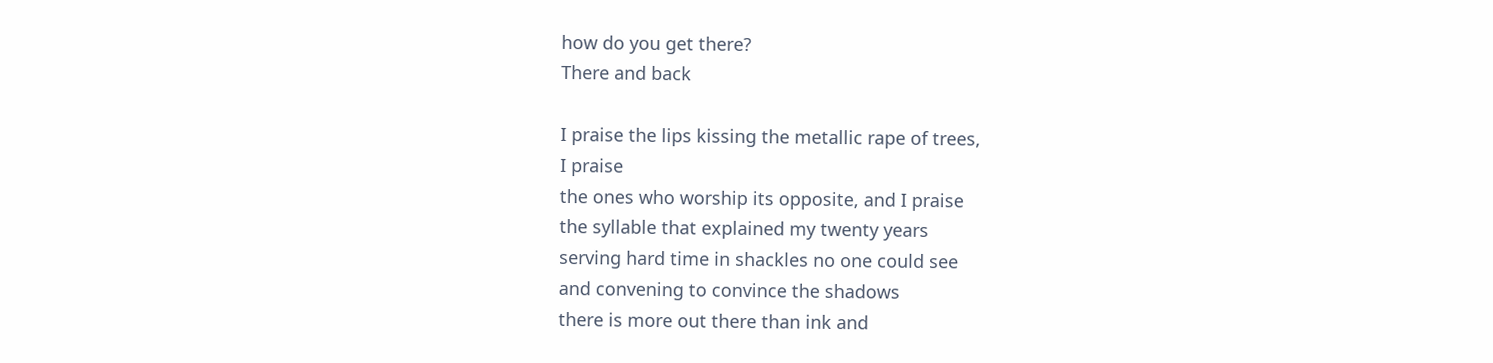how do you get there?
There and back

I praise the lips kissing the metallic rape of trees,
I praise
the ones who worship its opposite, and I praise
the syllable that explained my twenty years
serving hard time in shackles no one could see
and convening to convince the shadows
there is more out there than ink and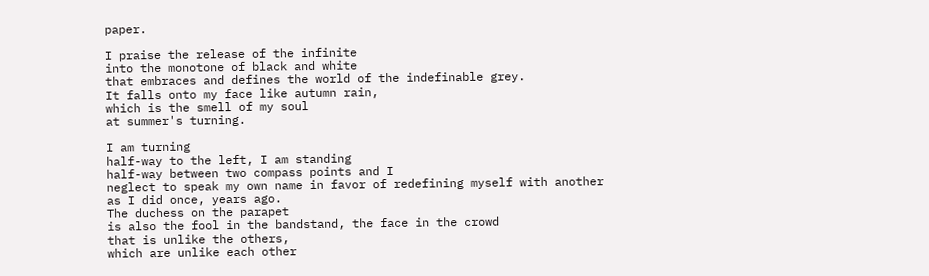paper.

I praise the release of the infinite
into the monotone of black and white
that embraces and defines the world of the indefinable grey.
It falls onto my face like autumn rain,
which is the smell of my soul
at summer's turning.

I am turning
half-way to the left, I am standing
half-way between two compass points and I
neglect to speak my own name in favor of redefining myself with another
as I did once, years ago.
The duchess on the parapet
is also the fool in the bandstand, the face in the crowd
that is unlike the others,
which are unlike each other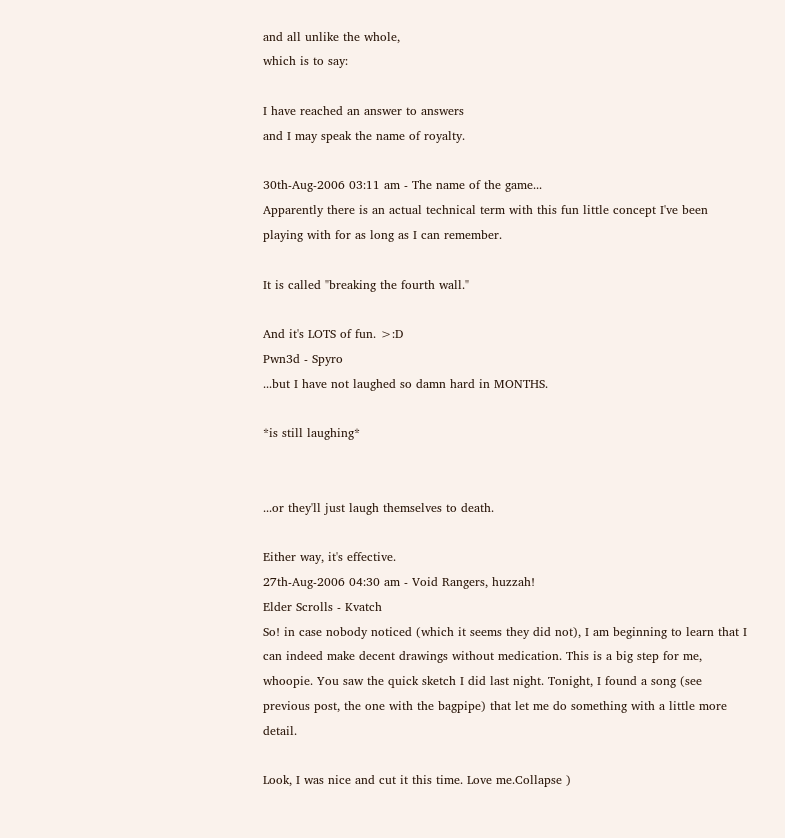and all unlike the whole,
which is to say:

I have reached an answer to answers
and I may speak the name of royalty.

30th-Aug-2006 03:11 am - The name of the game...
Apparently there is an actual technical term with this fun little concept I've been playing with for as long as I can remember.

It is called "breaking the fourth wall."

And it's LOTS of fun. >:D
Pwn3d - Spyro
...but I have not laughed so damn hard in MONTHS.

*is still laughing*


...or they'll just laugh themselves to death.

Either way, it's effective.
27th-Aug-2006 04:30 am - Void Rangers, huzzah!
Elder Scrolls - Kvatch
So! in case nobody noticed (which it seems they did not), I am beginning to learn that I can indeed make decent drawings without medication. This is a big step for me, whoopie. You saw the quick sketch I did last night. Tonight, I found a song (see previous post, the one with the bagpipe) that let me do something with a little more detail.

Look, I was nice and cut it this time. Love me.Collapse )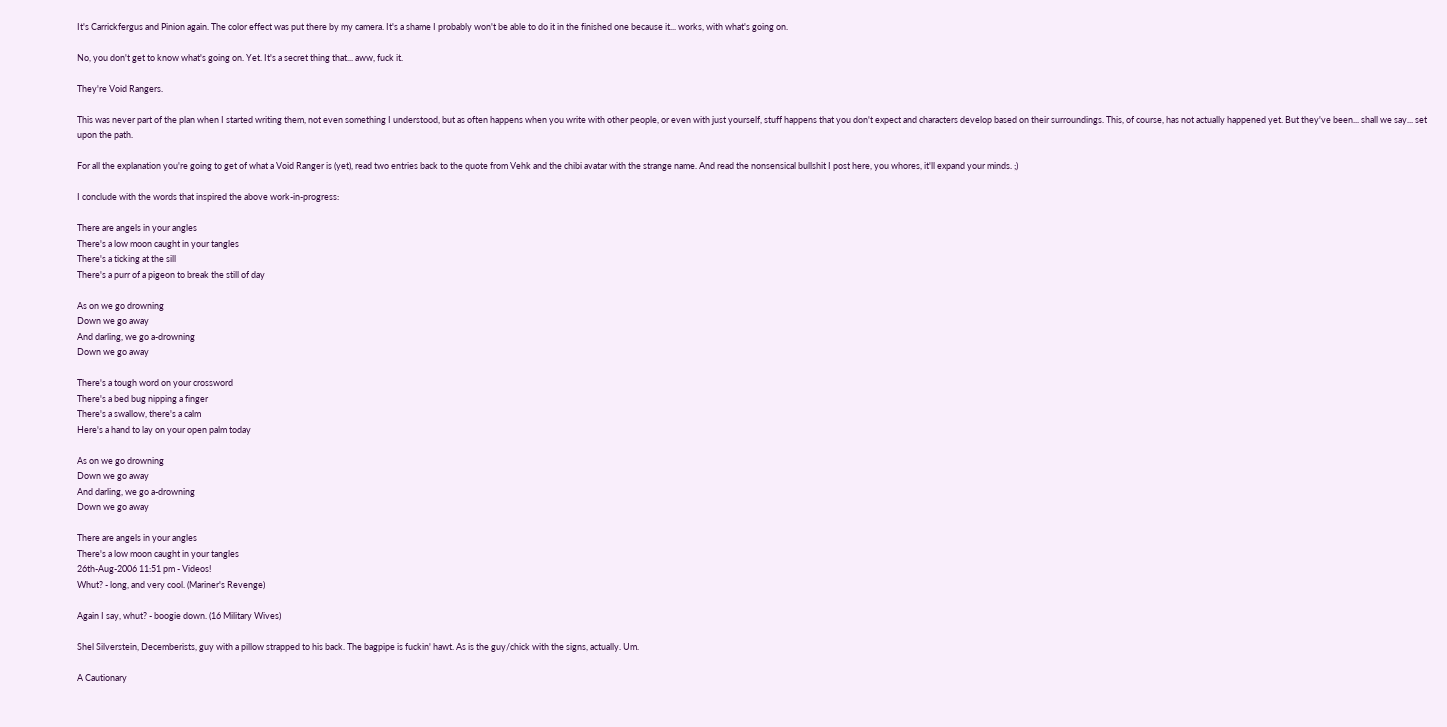It's Carrickfergus and Pinion again. The color effect was put there by my camera. It's a shame I probably won't be able to do it in the finished one because it... works, with what's going on.

No, you don't get to know what's going on. Yet. It's a secret thing that... aww, fuck it.

They're Void Rangers.

This was never part of the plan when I started writing them, not even something I understood, but as often happens when you write with other people, or even with just yourself, stuff happens that you don't expect and characters develop based on their surroundings. This, of course, has not actually happened yet. But they've been... shall we say... set upon the path.

For all the explanation you're going to get of what a Void Ranger is (yet), read two entries back to the quote from Vehk and the chibi avatar with the strange name. And read the nonsensical bullshit I post here, you whores, it'll expand your minds. ;)

I conclude with the words that inspired the above work-in-progress:

There are angels in your angles
There's a low moon caught in your tangles
There's a ticking at the sill
There's a purr of a pigeon to break the still of day

As on we go drowning
Down we go away
And darling, we go a-drowning
Down we go away

There's a tough word on your crossword
There's a bed bug nipping a finger
There's a swallow, there's a calm
Here's a hand to lay on your open palm today

As on we go drowning
Down we go away
And darling, we go a-drowning
Down we go away

There are angels in your angles
There's a low moon caught in your tangles
26th-Aug-2006 11:51 pm - Videos!
Whut? - long, and very cool. (Mariner's Revenge)

Again I say, whut? - boogie down. (16 Military Wives)

Shel Silverstein, Decemberists, guy with a pillow strapped to his back. The bagpipe is fuckin' hawt. As is the guy/chick with the signs, actually. Um.

A Cautionary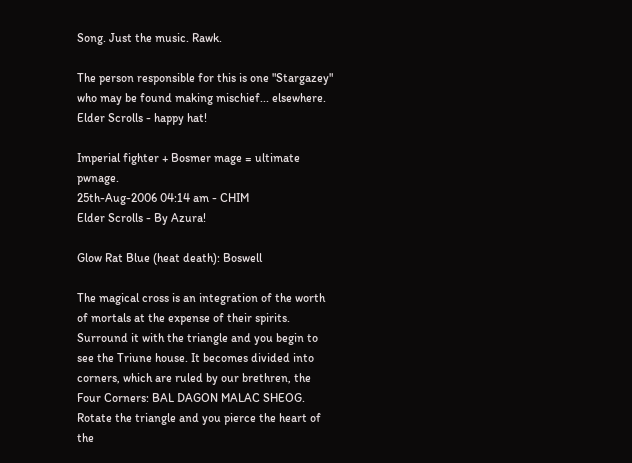Song. Just the music. Rawk.

The person responsible for this is one "Stargazey" who may be found making mischief... elsewhere.
Elder Scrolls - happy hat!

Imperial fighter + Bosmer mage = ultimate pwnage.
25th-Aug-2006 04:14 am - CHIM
Elder Scrolls - By Azura!

Glow Rat Blue (heat death): Boswell

The magical cross is an integration of the worth of mortals at the expense of their spirits. Surround it with the triangle and you begin to see the Triune house. It becomes divided into corners, which are ruled by our brethren, the Four Corners: BAL DAGON MALAC SHEOG. Rotate the triangle and you pierce the heart of the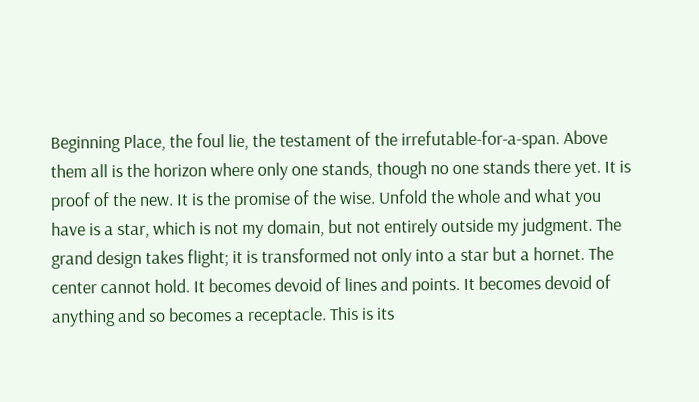Beginning Place, the foul lie, the testament of the irrefutable-for-a-span. Above them all is the horizon where only one stands, though no one stands there yet. It is proof of the new. It is the promise of the wise. Unfold the whole and what you have is a star, which is not my domain, but not entirely outside my judgment. The grand design takes flight; it is transformed not only into a star but a hornet. The center cannot hold. It becomes devoid of lines and points. It becomes devoid of anything and so becomes a receptacle. This is its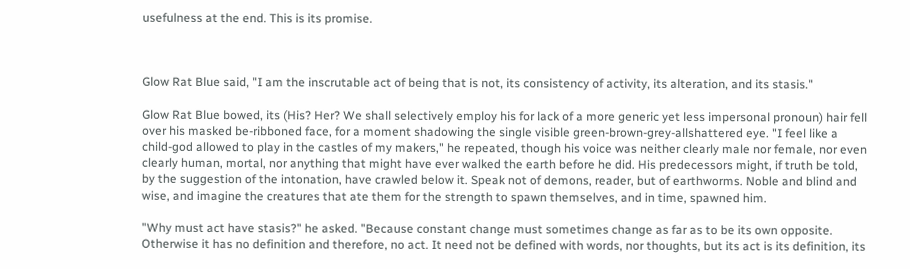usefulness at the end. This is its promise.



Glow Rat Blue said, "I am the inscrutable act of being that is not, its consistency of activity, its alteration, and its stasis."

Glow Rat Blue bowed, its (His? Her? We shall selectively employ his for lack of a more generic yet less impersonal pronoun) hair fell over his masked be-ribboned face, for a moment shadowing the single visible green-brown-grey-allshattered eye. "I feel like a child-god allowed to play in the castles of my makers," he repeated, though his voice was neither clearly male nor female, nor even clearly human, mortal, nor anything that might have ever walked the earth before he did. His predecessors might, if truth be told, by the suggestion of the intonation, have crawled below it. Speak not of demons, reader, but of earthworms. Noble and blind and wise, and imagine the creatures that ate them for the strength to spawn themselves, and in time, spawned him.

"Why must act have stasis?" he asked. "Because constant change must sometimes change as far as to be its own opposite. Otherwise it has no definition and therefore, no act. It need not be defined with words, nor thoughts, but its act is its definition, its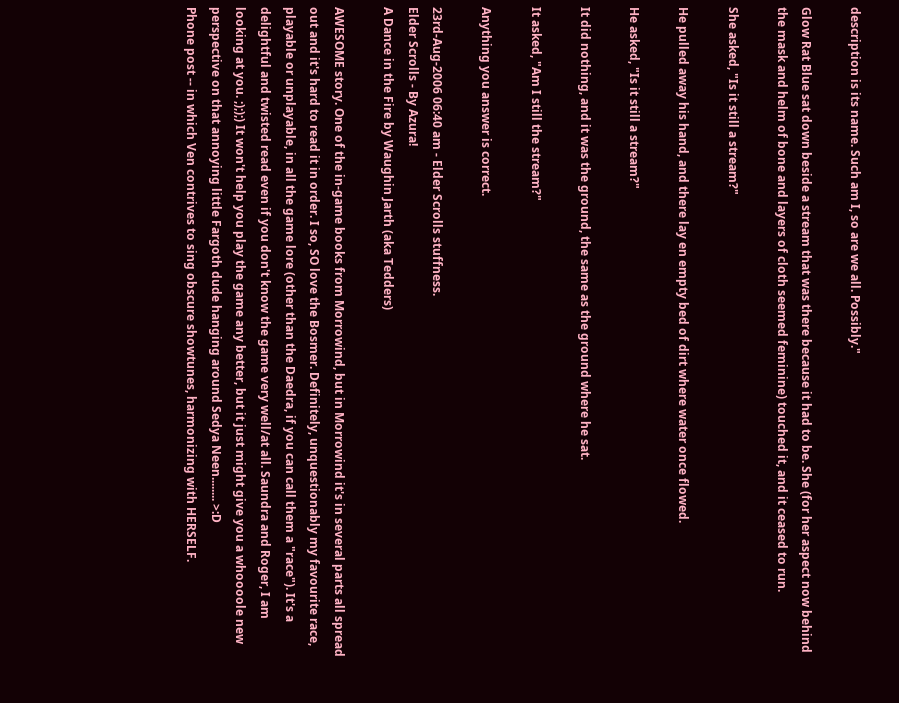description is its name. Such am I, so are we all. Possibly."

Glow Rat Blue sat down beside a stream that was there because it had to be. She (for her aspect now behind the mask and helm of bone and layers of cloth seemed feminine) touched it, and it ceased to run.

She asked, "Is it still a stream?"

He pulled away his hand, and there lay en empty bed of dirt where water once flowed.

He asked, "Is it still a stream?"

It did nothing, and it was the ground, the same as the ground where he sat.

It asked, "Am I still the stream?"

Anything you answer is correct.

23rd-Aug-2006 06:40 am - Elder Scrolls stuffness.
Elder Scrolls - By Azura!
A Dance in the Fire by Waughin Jarth (aka Tedders)

AWESOME story. One of the in-game books from Morrowind, but in Morrowind it's in several parts all spread out and it's hard to read it in order. I so, SO love the Bosmer. Definitely, unquestionably my favourite race, playable or unplayable, in all the game lore (other than the Daedra, if you can call them a "race"). It's a delightful and twisted read even if you don't know the game very well/at all. Saundra and Roger, I am looking at you. ;););) It won't help you play the game any better, but it just might give you a whoooole new perspective on that annoying little Fargoth dude hanging around Sedya Neen........ >:D
Phone post -- in which Ven contrives to sing obscure showtunes, harmonizing with HERSELF.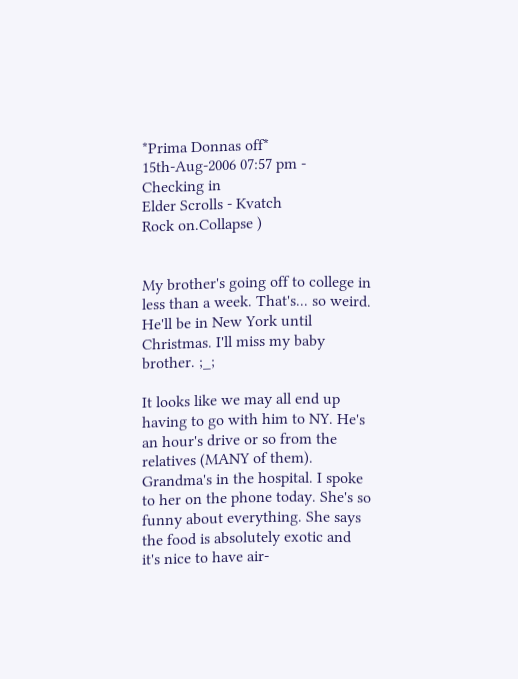*Prima Donnas off*
15th-Aug-2006 07:57 pm - Checking in
Elder Scrolls - Kvatch
Rock on.Collapse )


My brother's going off to college in less than a week. That's... so weird. He'll be in New York until Christmas. I'll miss my baby brother. ;_;

It looks like we may all end up having to go with him to NY. He's an hour's drive or so from the relatives (MANY of them). Grandma's in the hospital. I spoke to her on the phone today. She's so funny about everything. She says the food is absolutely exotic and it's nice to have air-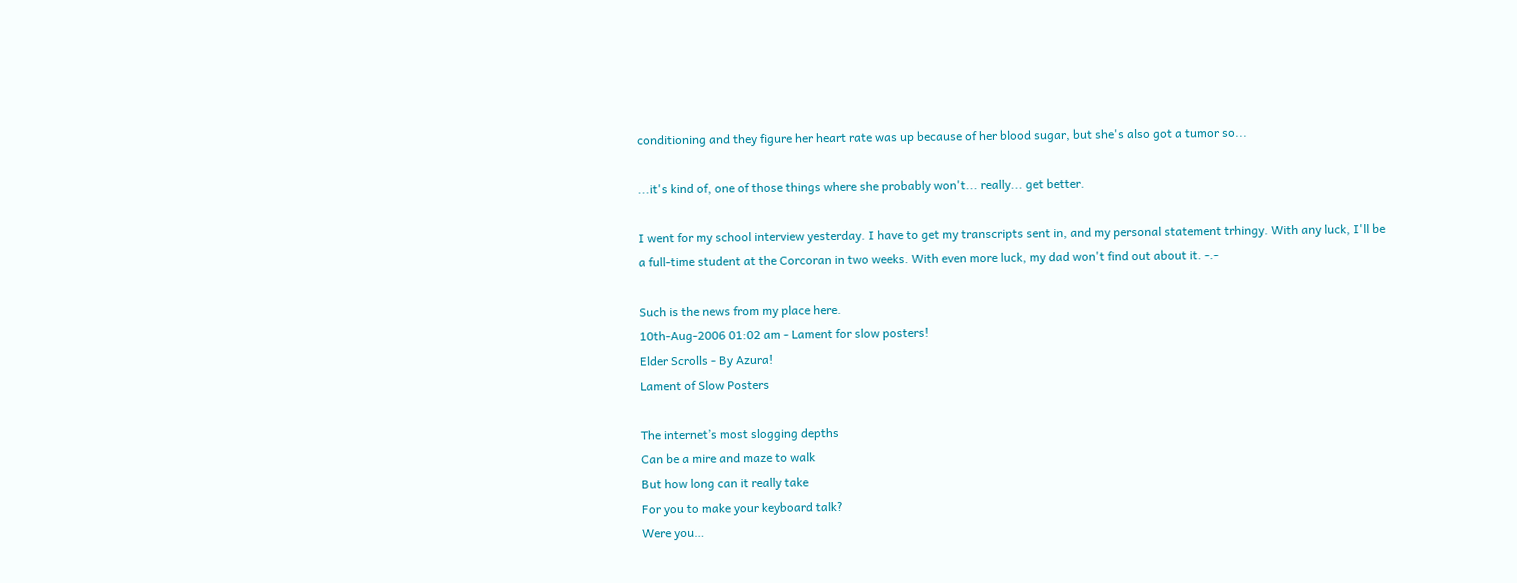conditioning and they figure her heart rate was up because of her blood sugar, but she's also got a tumor so...

...it's kind of, one of those things where she probably won't... really... get better.

I went for my school interview yesterday. I have to get my transcripts sent in, and my personal statement trhingy. With any luck, I'll be a full-time student at the Corcoran in two weeks. With even more luck, my dad won't find out about it. -.-

Such is the news from my place here.
10th-Aug-2006 01:02 am - Lament for slow posters!
Elder Scrolls - By Azura!
Lament of Slow Posters

The internet’s most slogging depths
Can be a mire and maze to walk
But how long can it really take
For you to make your keyboard talk?
Were you…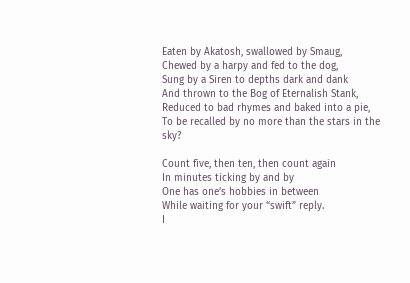Eaten by Akatosh, swallowed by Smaug,
Chewed by a harpy and fed to the dog,
Sung by a Siren to depths dark and dank
And thrown to the Bog of Eternalish Stank,
Reduced to bad rhymes and baked into a pie,
To be recalled by no more than the stars in the sky?

Count five, then ten, then count again
In minutes ticking by and by
One has one’s hobbies in between
While waiting for your “swift” reply.
I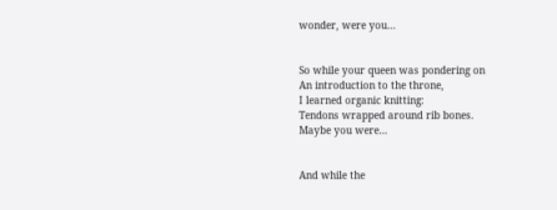wonder, were you…


So while your queen was pondering on
An introduction to the throne,
I learned organic knitting:
Tendons wrapped around rib bones.
Maybe you were…


And while the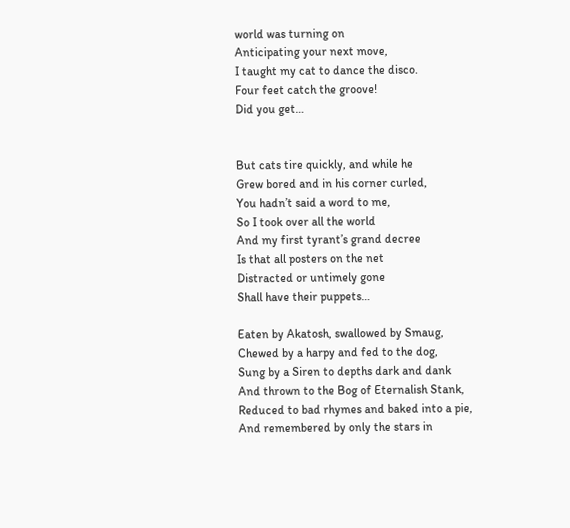world was turning on
Anticipating your next move,
I taught my cat to dance the disco.
Four feet catch the groove!
Did you get…


But cats tire quickly, and while he
Grew bored and in his corner curled,
You hadn’t said a word to me,
So I took over all the world
And my first tyrant’s grand decree
Is that all posters on the net
Distracted or untimely gone
Shall have their puppets…

Eaten by Akatosh, swallowed by Smaug,
Chewed by a harpy and fed to the dog,
Sung by a Siren to depths dark and dank
And thrown to the Bog of Eternalish Stank,
Reduced to bad rhymes and baked into a pie,
And remembered by only the stars in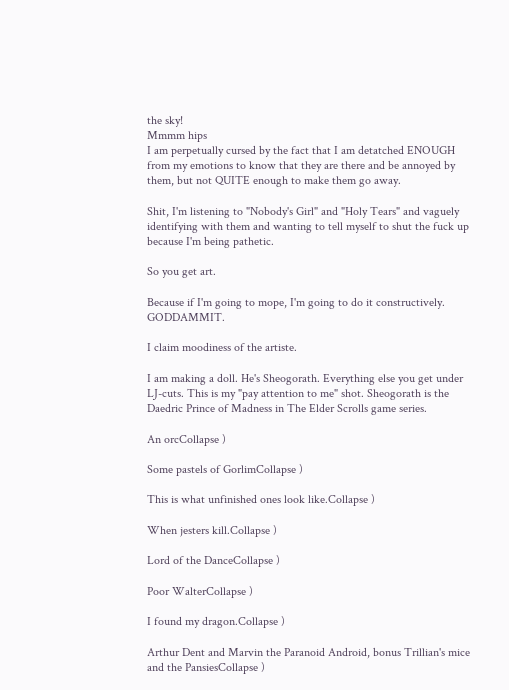the sky!
Mmmm hips
I am perpetually cursed by the fact that I am detatched ENOUGH from my emotions to know that they are there and be annoyed by them, but not QUITE enough to make them go away.

Shit, I'm listening to "Nobody's Girl" and "Holy Tears" and vaguely identifying with them and wanting to tell myself to shut the fuck up because I'm being pathetic.

So you get art.

Because if I'm going to mope, I'm going to do it constructively. GODDAMMIT.

I claim moodiness of the artiste.

I am making a doll. He's Sheogorath. Everything else you get under LJ-cuts. This is my "pay attention to me" shot. Sheogorath is the Daedric Prince of Madness in The Elder Scrolls game series.

An orcCollapse )

Some pastels of GorlimCollapse )

This is what unfinished ones look like.Collapse )

When jesters kill.Collapse )

Lord of the DanceCollapse )

Poor WalterCollapse )

I found my dragon.Collapse )

Arthur Dent and Marvin the Paranoid Android, bonus Trillian's mice and the PansiesCollapse )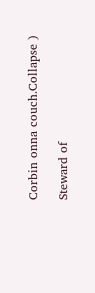Corbin onna couch.Collapse )

Steward of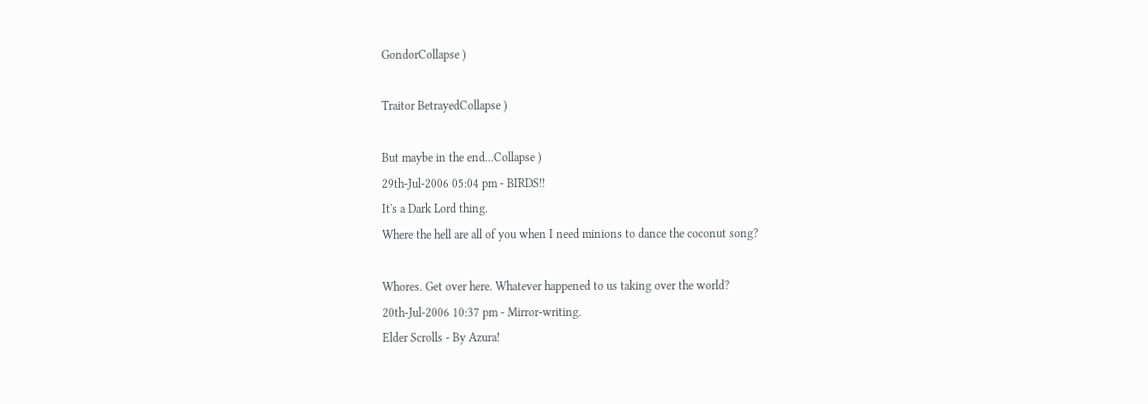GondorCollapse )

Traitor BetrayedCollapse )

But maybe in the end...Collapse )
29th-Jul-2006 05:04 pm - BIRDS!!
It's a Dark Lord thing.
Where the hell are all of you when I need minions to dance the coconut song?

Whores. Get over here. Whatever happened to us taking over the world?
20th-Jul-2006 10:37 pm - Mirror-writing.
Elder Scrolls - By Azura!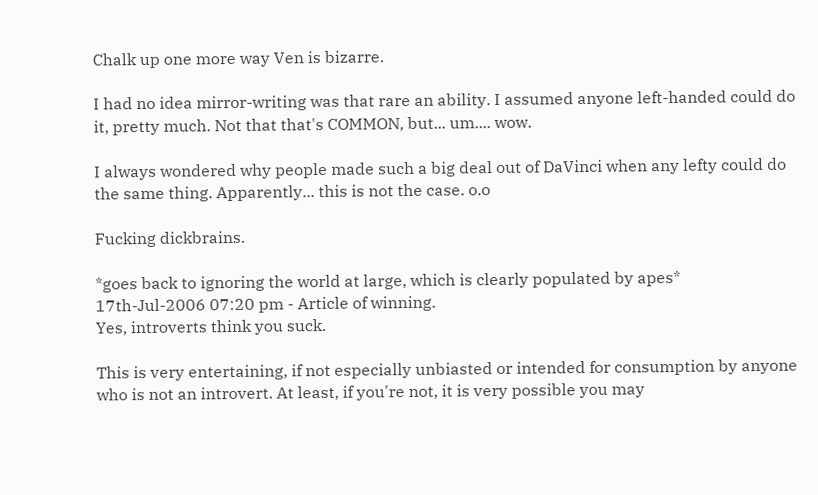Chalk up one more way Ven is bizarre.

I had no idea mirror-writing was that rare an ability. I assumed anyone left-handed could do it, pretty much. Not that that's COMMON, but... um.... wow.

I always wondered why people made such a big deal out of DaVinci when any lefty could do the same thing. Apparently... this is not the case. o.o

Fucking dickbrains.

*goes back to ignoring the world at large, which is clearly populated by apes*
17th-Jul-2006 07:20 pm - Article of winning.
Yes, introverts think you suck.

This is very entertaining, if not especially unbiasted or intended for consumption by anyone who is not an introvert. At least, if you're not, it is very possible you may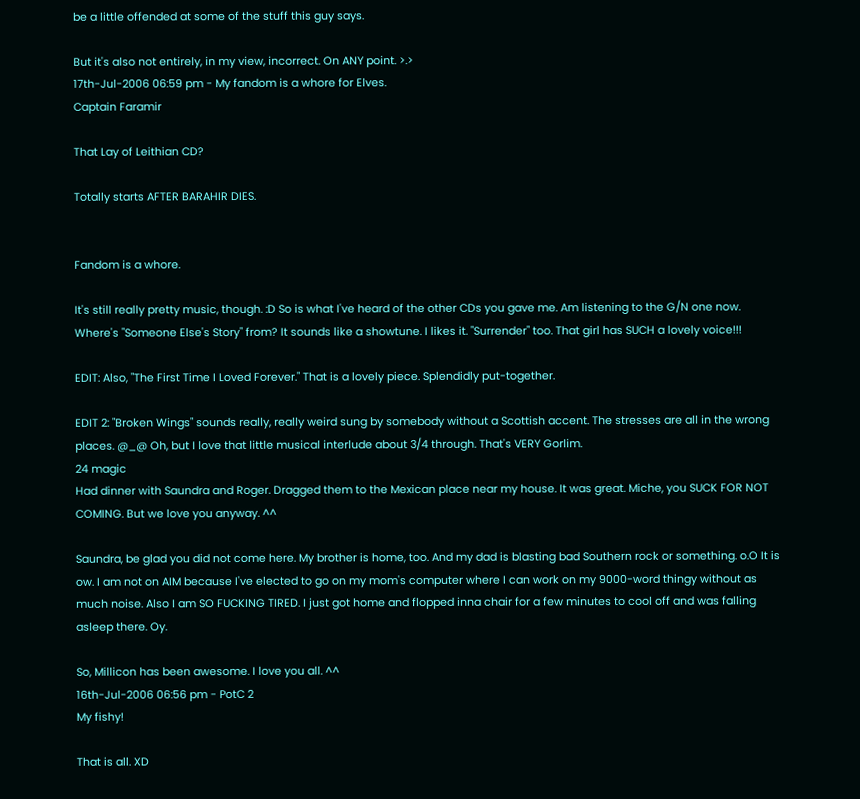be a little offended at some of the stuff this guy says.

But it's also not entirely, in my view, incorrect. On ANY point. >.>
17th-Jul-2006 06:59 pm - My fandom is a whore for Elves.
Captain Faramir

That Lay of Leithian CD?

Totally starts AFTER BARAHIR DIES.


Fandom is a whore.

It's still really pretty music, though. :D So is what I've heard of the other CDs you gave me. Am listening to the G/N one now. Where's "Someone Else's Story" from? It sounds like a showtune. I likes it. "Surrender" too. That girl has SUCH a lovely voice!!!

EDIT: Also, "The First Time I Loved Forever." That is a lovely piece. Splendidly put-together.

EDIT 2: "Broken Wings" sounds really, really weird sung by somebody without a Scottish accent. The stresses are all in the wrong places. @_@ Oh, but I love that little musical interlude about 3/4 through. That's VERY Gorlim.
24 magic
Had dinner with Saundra and Roger. Dragged them to the Mexican place near my house. It was great. Miche, you SUCK FOR NOT COMING. But we love you anyway. ^^

Saundra, be glad you did not come here. My brother is home, too. And my dad is blasting bad Southern rock or something. o.O It is ow. I am not on AIM because I've elected to go on my mom's computer where I can work on my 9000-word thingy without as much noise. Also I am SO FUCKING TIRED. I just got home and flopped inna chair for a few minutes to cool off and was falling asleep there. Oy.

So, Millicon has been awesome. I love you all. ^^
16th-Jul-2006 06:56 pm - PotC 2
My fishy!

That is all. XD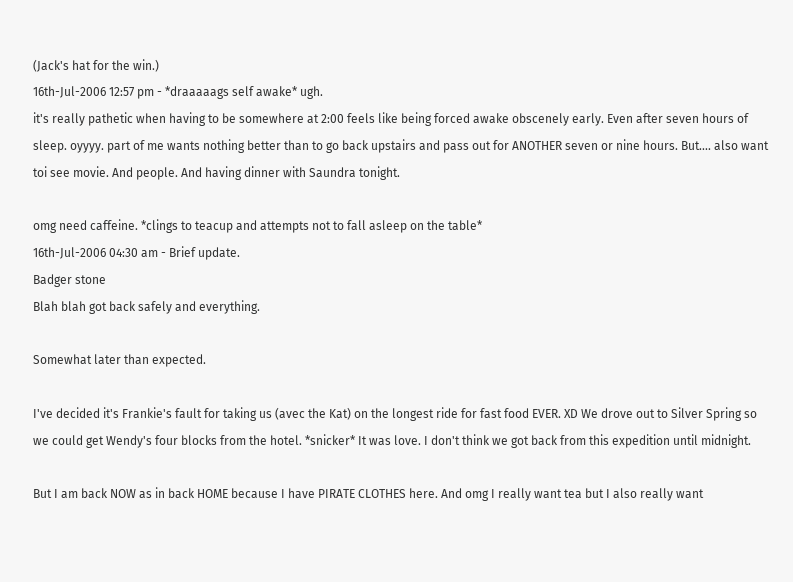(Jack's hat for the win.)
16th-Jul-2006 12:57 pm - *draaaaags self awake* ugh.
it's really pathetic when having to be somewhere at 2:00 feels like being forced awake obscenely early. Even after seven hours of sleep. oyyyy. part of me wants nothing better than to go back upstairs and pass out for ANOTHER seven or nine hours. But.... also want toi see movie. And people. And having dinner with Saundra tonight.

omg need caffeine. *clings to teacup and attempts not to fall asleep on the table*
16th-Jul-2006 04:30 am - Brief update.
Badger stone
Blah blah got back safely and everything.

Somewhat later than expected.

I've decided it's Frankie's fault for taking us (avec the Kat) on the longest ride for fast food EVER. XD We drove out to Silver Spring so we could get Wendy's four blocks from the hotel. *snicker* It was love. I don't think we got back from this expedition until midnight.

But I am back NOW as in back HOME because I have PIRATE CLOTHES here. And omg I really want tea but I also really want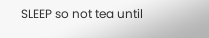SLEEP so not tea until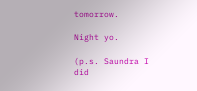tomorrow.

Night yo.

(p.s. Saundra I did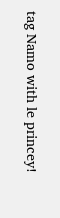tag Namo with le princey!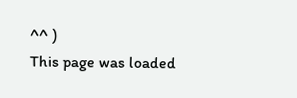^^ )
This page was loaded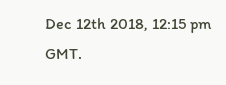Dec 12th 2018, 12:15 pm GMT.